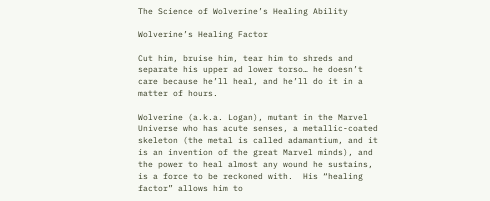The Science of Wolverine’s Healing Ability

Wolverine’s Healing Factor

Cut him, bruise him, tear him to shreds and separate his upper ad lower torso… he doesn’t care because he’ll heal, and he’ll do it in a matter of hours.

Wolverine (a.k.a. Logan), mutant in the Marvel Universe who has acute senses, a metallic-coated skeleton (the metal is called adamantium, and it is an invention of the great Marvel minds), and the power to heal almost any wound he sustains, is a force to be reckoned with.  His “healing factor” allows him to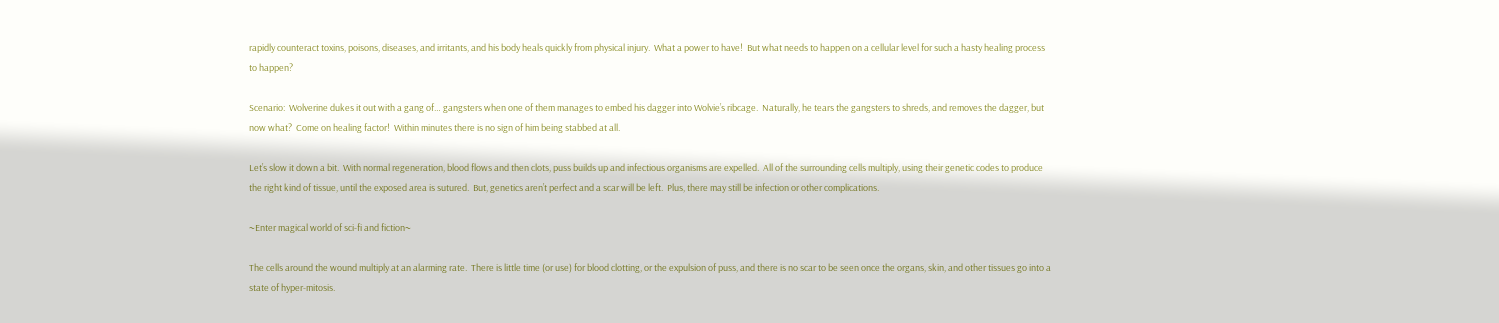rapidly counteract toxins, poisons, diseases, and irritants, and his body heals quickly from physical injury.  What a power to have!  But what needs to happen on a cellular level for such a hasty healing process to happen?

Scenario:  Wolverine dukes it out with a gang of… gangsters when one of them manages to embed his dagger into Wolvie’s ribcage.  Naturally, he tears the gangsters to shreds, and removes the dagger, but now what?  Come on healing factor!  Within minutes there is no sign of him being stabbed at all.

Let’s slow it down a bit.  With normal regeneration, blood flows and then clots, puss builds up and infectious organisms are expelled.  All of the surrounding cells multiply, using their genetic codes to produce the right kind of tissue, until the exposed area is sutured.  But, genetics aren’t perfect and a scar will be left.  Plus, there may still be infection or other complications.

~Enter magical world of sci-fi and fiction~

The cells around the wound multiply at an alarming rate.  There is little time (or use) for blood clotting, or the expulsion of puss, and there is no scar to be seen once the organs, skin, and other tissues go into a state of hyper-mitosis.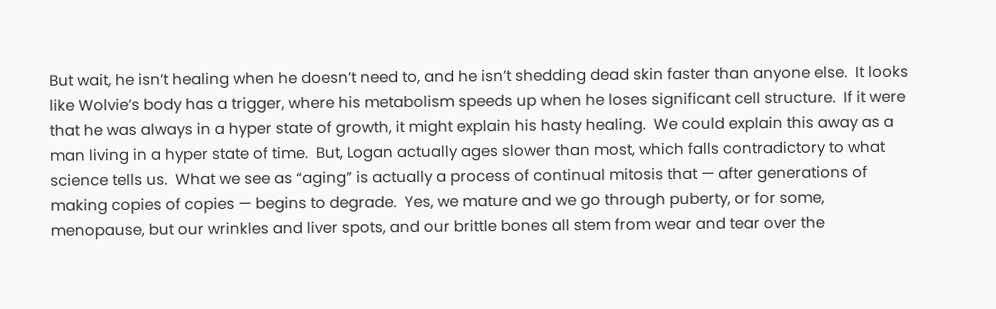But wait, he isn’t healing when he doesn’t need to, and he isn’t shedding dead skin faster than anyone else.  It looks like Wolvie’s body has a trigger, where his metabolism speeds up when he loses significant cell structure.  If it were that he was always in a hyper state of growth, it might explain his hasty healing.  We could explain this away as a man living in a hyper state of time.  But, Logan actually ages slower than most, which falls contradictory to what science tells us.  What we see as “aging” is actually a process of continual mitosis that — after generations of making copies of copies — begins to degrade.  Yes, we mature and we go through puberty, or for some, menopause, but our wrinkles and liver spots, and our brittle bones all stem from wear and tear over the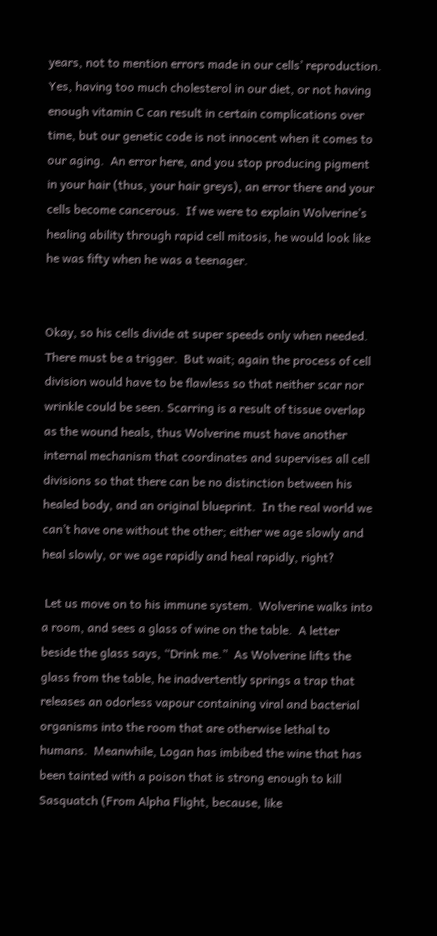years, not to mention errors made in our cells’ reproduction.  Yes, having too much cholesterol in our diet, or not having enough vitamin C can result in certain complications over time, but our genetic code is not innocent when it comes to our aging.  An error here, and you stop producing pigment in your hair (thus, your hair greys), an error there and your cells become cancerous.  If we were to explain Wolverine’s healing ability through rapid cell mitosis, he would look like he was fifty when he was a teenager.


Okay, so his cells divide at super speeds only when needed.  There must be a trigger.  But wait; again the process of cell division would have to be flawless so that neither scar nor wrinkle could be seen. Scarring is a result of tissue overlap as the wound heals, thus Wolverine must have another internal mechanism that coordinates and supervises all cell divisions so that there can be no distinction between his healed body, and an original blueprint.  In the real world we can’t have one without the other; either we age slowly and heal slowly, or we age rapidly and heal rapidly, right?

 Let us move on to his immune system.  Wolverine walks into a room, and sees a glass of wine on the table.  A letter beside the glass says, “Drink me.”  As Wolverine lifts the glass from the table, he inadvertently springs a trap that releases an odorless vapour containing viral and bacterial organisms into the room that are otherwise lethal to humans.  Meanwhile, Logan has imbibed the wine that has been tainted with a poison that is strong enough to kill Sasquatch (From Alpha Flight, because, like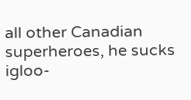all other Canadian superheroes, he sucks igloo-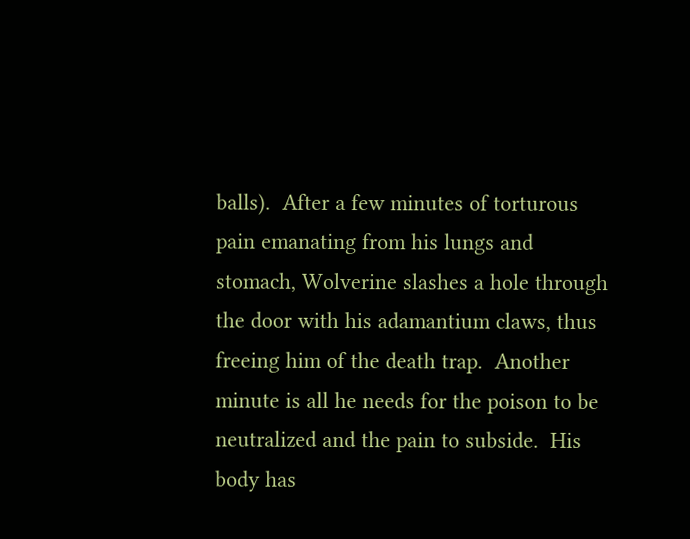balls).  After a few minutes of torturous pain emanating from his lungs and stomach, Wolverine slashes a hole through the door with his adamantium claws, thus freeing him of the death trap.  Another minute is all he needs for the poison to be neutralized and the pain to subside.  His body has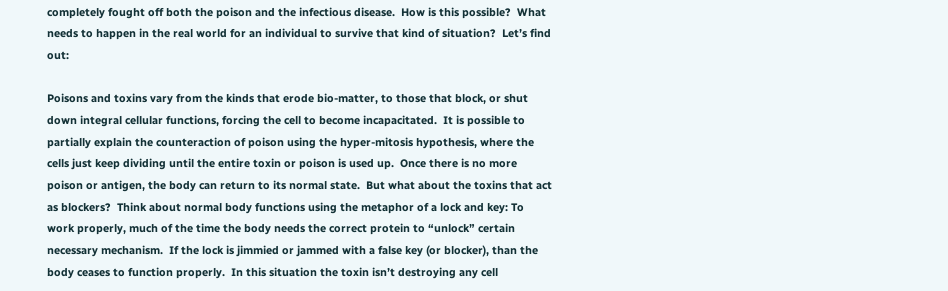completely fought off both the poison and the infectious disease.  How is this possible?  What needs to happen in the real world for an individual to survive that kind of situation?  Let’s find out:

Poisons and toxins vary from the kinds that erode bio-matter, to those that block, or shut down integral cellular functions, forcing the cell to become incapacitated.  It is possible to partially explain the counteraction of poison using the hyper-mitosis hypothesis, where the cells just keep dividing until the entire toxin or poison is used up.  Once there is no more poison or antigen, the body can return to its normal state.  But what about the toxins that act as blockers?  Think about normal body functions using the metaphor of a lock and key: To work properly, much of the time the body needs the correct protein to “unlock” certain necessary mechanism.  If the lock is jimmied or jammed with a false key (or blocker), than the body ceases to function properly.  In this situation the toxin isn’t destroying any cell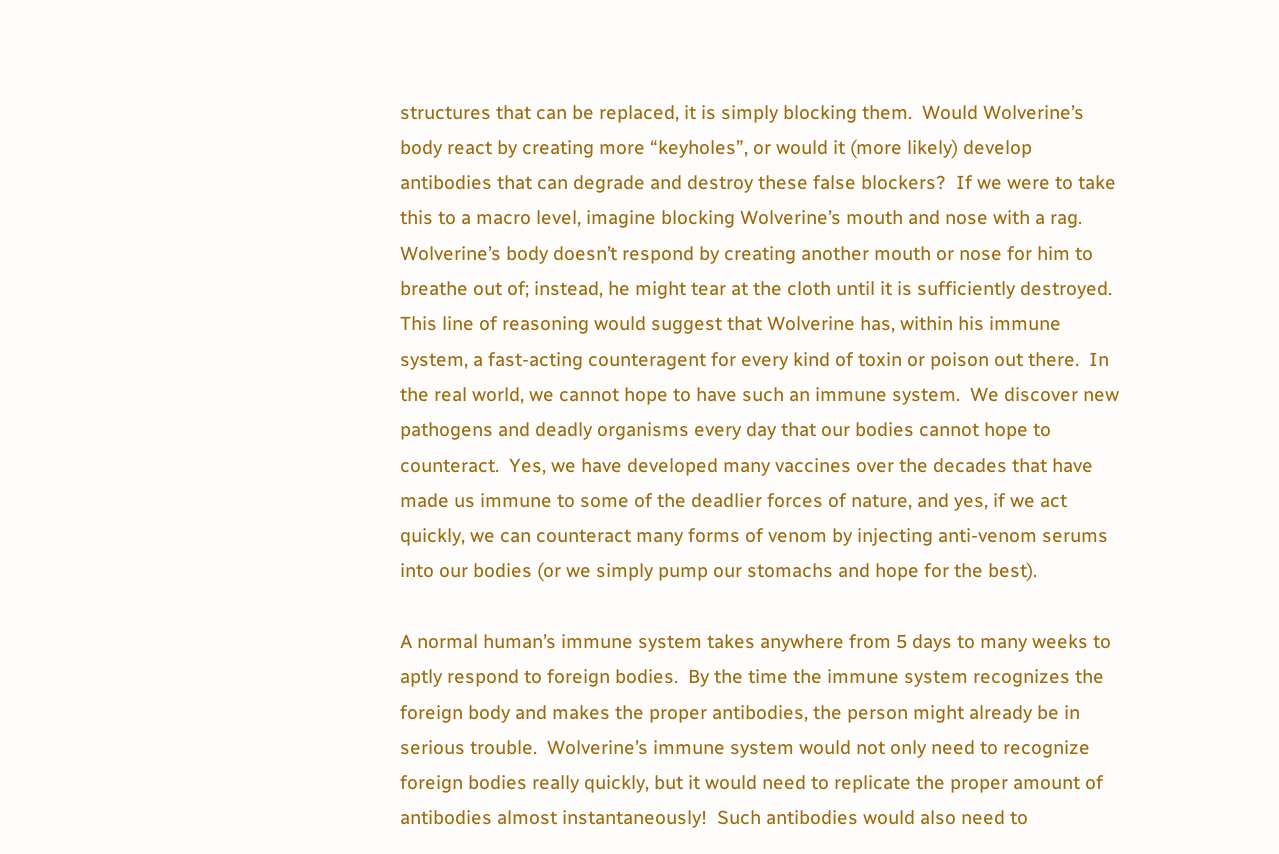structures that can be replaced, it is simply blocking them.  Would Wolverine’s body react by creating more “keyholes”, or would it (more likely) develop antibodies that can degrade and destroy these false blockers?  If we were to take this to a macro level, imagine blocking Wolverine’s mouth and nose with a rag.  Wolverine’s body doesn’t respond by creating another mouth or nose for him to breathe out of; instead, he might tear at the cloth until it is sufficiently destroyed.  This line of reasoning would suggest that Wolverine has, within his immune system, a fast-acting counteragent for every kind of toxin or poison out there.  In the real world, we cannot hope to have such an immune system.  We discover new pathogens and deadly organisms every day that our bodies cannot hope to counteract.  Yes, we have developed many vaccines over the decades that have made us immune to some of the deadlier forces of nature, and yes, if we act quickly, we can counteract many forms of venom by injecting anti-venom serums into our bodies (or we simply pump our stomachs and hope for the best).

A normal human’s immune system takes anywhere from 5 days to many weeks to aptly respond to foreign bodies.  By the time the immune system recognizes the foreign body and makes the proper antibodies, the person might already be in serious trouble.  Wolverine’s immune system would not only need to recognize foreign bodies really quickly, but it would need to replicate the proper amount of antibodies almost instantaneously!  Such antibodies would also need to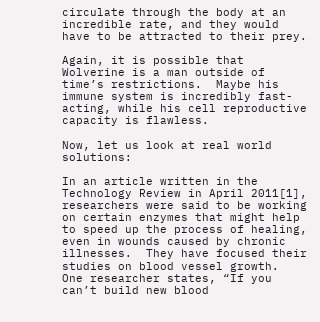circulate through the body at an incredible rate, and they would have to be attracted to their prey.

Again, it is possible that Wolverine is a man outside of time’s restrictions.  Maybe his immune system is incredibly fast-acting, while his cell reproductive capacity is flawless.

Now, let us look at real world solutions:

In an article written in the Technology Review in April 2011[1], researchers were said to be working on certain enzymes that might help to speed up the process of healing, even in wounds caused by chronic illnesses.  They have focused their studies on blood vessel growth.  One researcher states, “If you can’t build new blood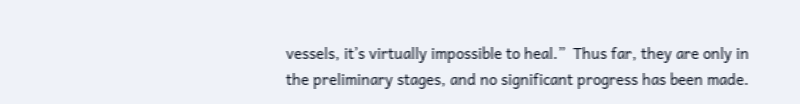vessels, it’s virtually impossible to heal.”  Thus far, they are only in the preliminary stages, and no significant progress has been made.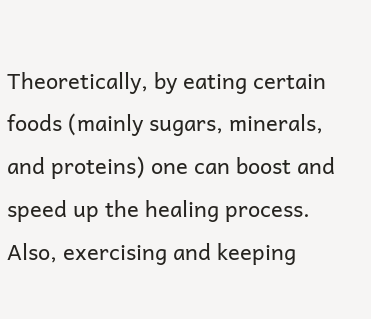Theoretically, by eating certain foods (mainly sugars, minerals, and proteins) one can boost and speed up the healing process.  Also, exercising and keeping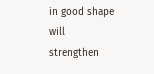in good shape will strengthen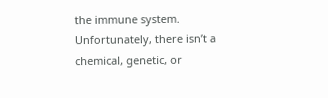the immune system.  Unfortunately, there isn’t a chemical, genetic, or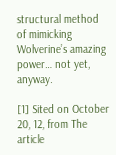structural method of mimicking Wolverine’s amazing power… not yet, anyway.

[1] Sited on October 20, 12, from The article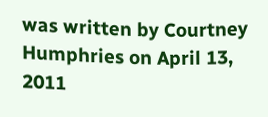was written by Courtney Humphries on April 13, 2011